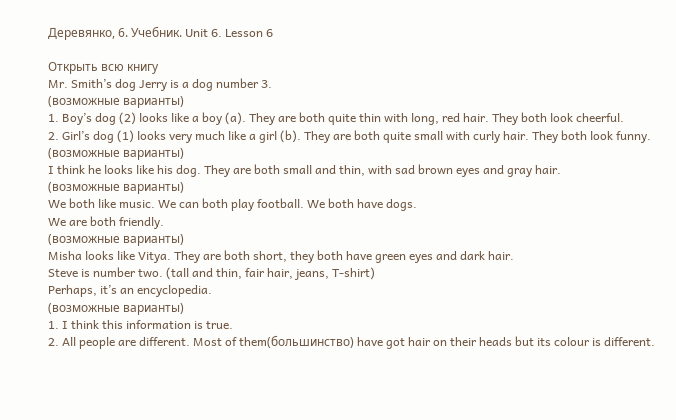Деревянко, 6. Учебник. Unit 6. Lesson 6

Открыть всю книгу
Mr. Smith’s dog Jerry is a dog number 3.
(возможные варианты)
1. Boy’s dog (2) looks like a boy (a). They are both quite thin with long, red hair. They both look cheerful.
2. Girl’s dog (1) looks very much like a girl (b). They are both quite small with curly hair. They both look funny.
(возможные варианты)
I think he looks like his dog. They are both small and thin, with sad brown eyes and gray hair.
(возможные варианты)
We both like music. We can both play football. We both have dogs.
We are both friendly.
(возможные варианты)
Misha looks like Vitya. They are both short, they both have green eyes and dark hair.
Steve is number two. (tall and thin, fair hair, jeans, T-shirt)
Perhaps, it’s an encyclopedia.
(возможные варианты)
1. I think this information is true.
2. All people are different. Most of them(большинство) have got hair on their heads but its colour is different.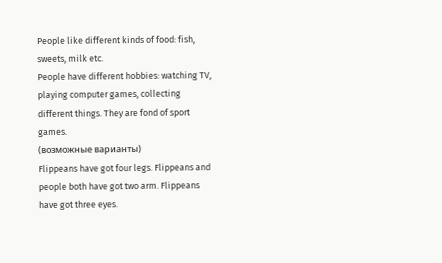People like different kinds of food: fish, sweets, milk etc.
People have different hobbies: watching TV, playing computer games, collecting different things. They are fond of sport games.
(возможные варианты)
Flippeans have got four legs. Flippeans and people both have got two arm. Flippeans have got three eyes.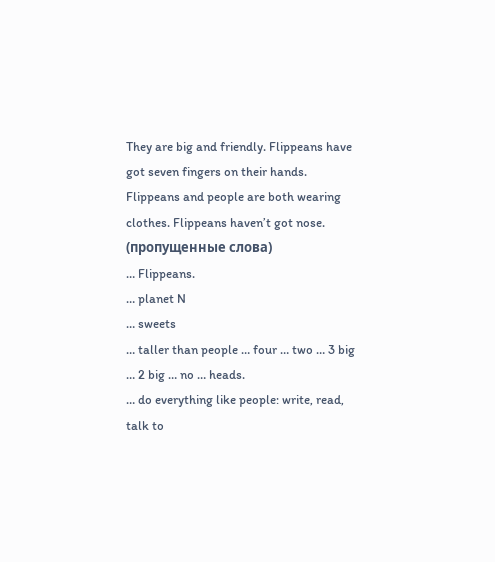They are big and friendly. Flippeans have got seven fingers on their hands. Flippeans and people are both wearing clothes. Flippeans haven’t got nose.
(пропущенные слова)
… Flippeans.
… planet N
… sweets
… taller than people … four … two … 3 big … 2 big … no … heads.
… do everything like people: write, read, talk to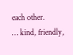each other.
… kind, friendly,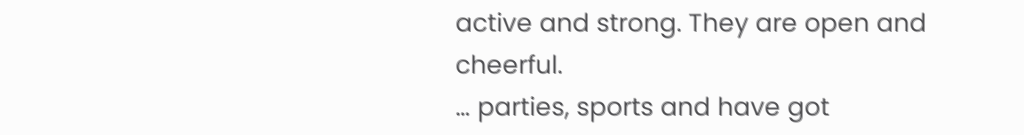active and strong. They are open and cheerful.
… parties, sports and have got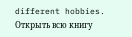different hobbies.
Открыть всю книгу